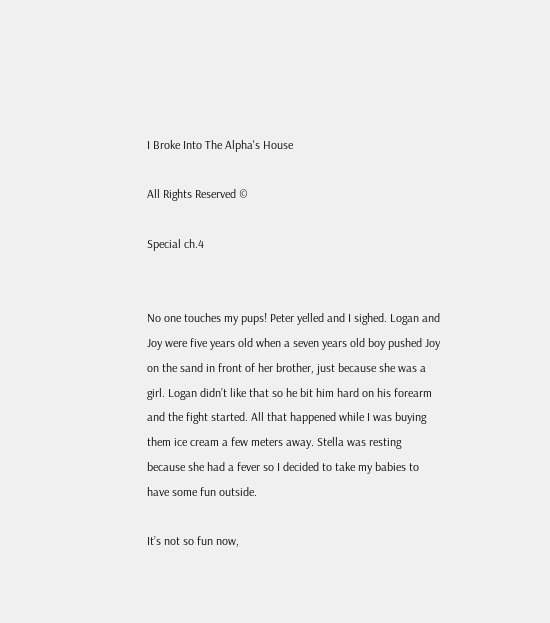I Broke Into The Alpha's House

All Rights Reserved ©

Special ch.4


No one touches my pups! Peter yelled and I sighed. Logan and Joy were five years old when a seven years old boy pushed Joy on the sand in front of her brother, just because she was a girl. Logan didn’t like that so he bit him hard on his forearm and the fight started. All that happened while I was buying them ice cream a few meters away. Stella was resting because she had a fever so I decided to take my babies to have some fun outside.

It’s not so fun now,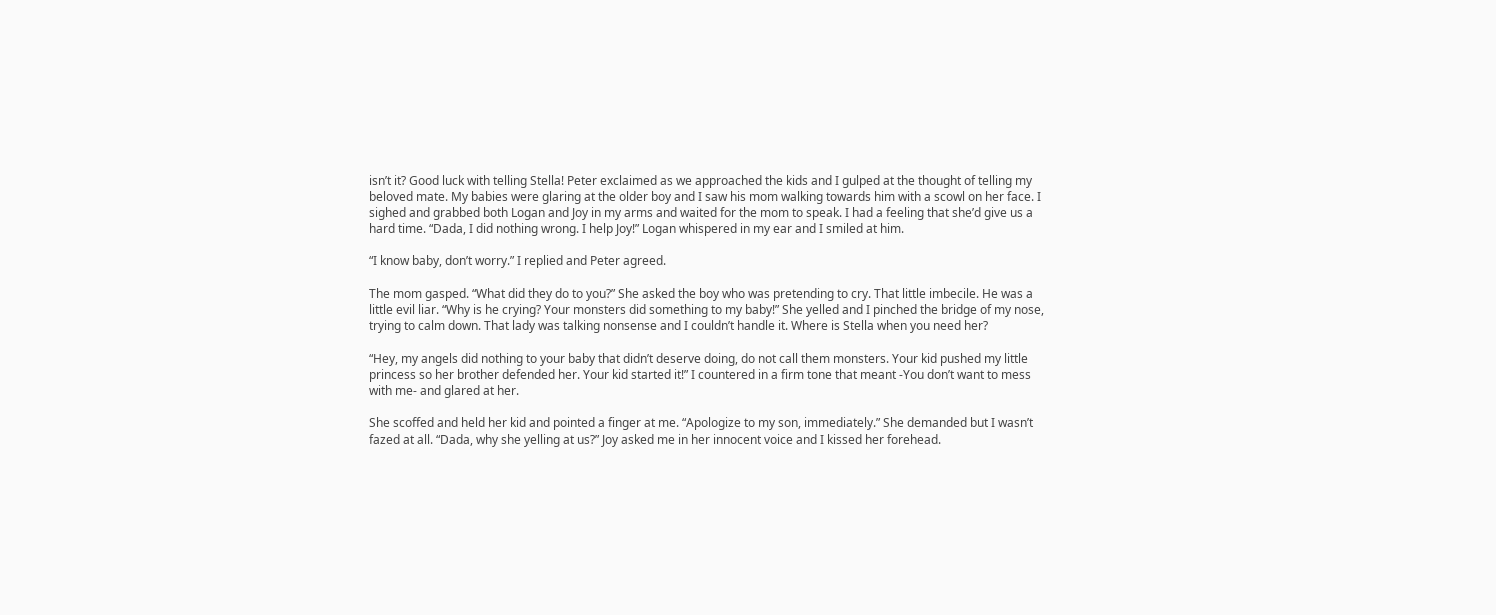isn’t it? Good luck with telling Stella! Peter exclaimed as we approached the kids and I gulped at the thought of telling my beloved mate. My babies were glaring at the older boy and I saw his mom walking towards him with a scowl on her face. I sighed and grabbed both Logan and Joy in my arms and waited for the mom to speak. I had a feeling that she’d give us a hard time. “Dada, I did nothing wrong. I help Joy!” Logan whispered in my ear and I smiled at him.

“I know baby, don’t worry.” I replied and Peter agreed.

The mom gasped. “What did they do to you?” She asked the boy who was pretending to cry. That little imbecile. He was a little evil liar. “Why is he crying? Your monsters did something to my baby!” She yelled and I pinched the bridge of my nose, trying to calm down. That lady was talking nonsense and I couldn’t handle it. Where is Stella when you need her?

“Hey, my angels did nothing to your baby that didn’t deserve doing, do not call them monsters. Your kid pushed my little princess so her brother defended her. Your kid started it!” I countered in a firm tone that meant -You don’t want to mess with me- and glared at her.

She scoffed and held her kid and pointed a finger at me. “Apologize to my son, immediately.” She demanded but I wasn’t fazed at all. “Dada, why she yelling at us?” Joy asked me in her innocent voice and I kissed her forehead.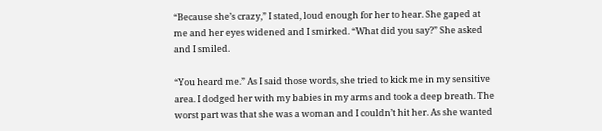“Because she’s crazy,” I stated, loud enough for her to hear. She gaped at me and her eyes widened and I smirked. “What did you say?” She asked and I smiled.

“You heard me.” As I said those words, she tried to kick me in my sensitive area. I dodged her with my babies in my arms and took a deep breath. The worst part was that she was a woman and I couldn’t hit her. As she wanted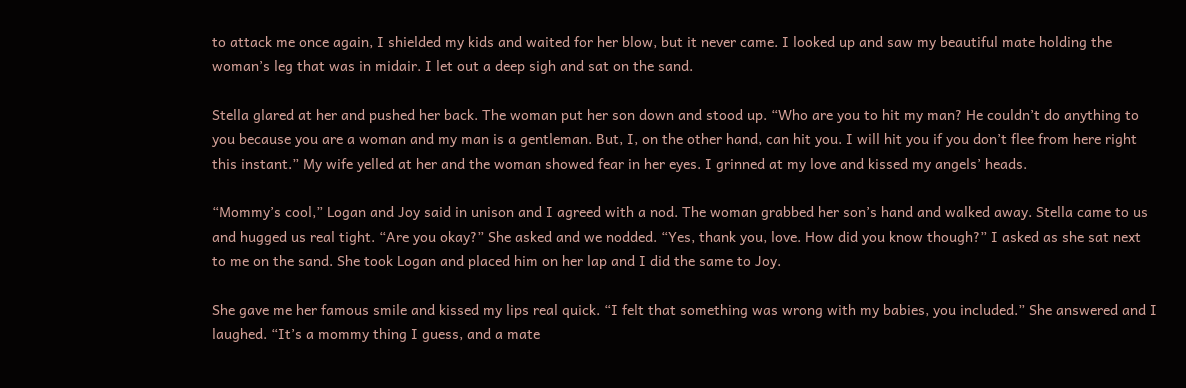to attack me once again, I shielded my kids and waited for her blow, but it never came. I looked up and saw my beautiful mate holding the woman’s leg that was in midair. I let out a deep sigh and sat on the sand.

Stella glared at her and pushed her back. The woman put her son down and stood up. “Who are you to hit my man? He couldn’t do anything to you because you are a woman and my man is a gentleman. But, I, on the other hand, can hit you. I will hit you if you don’t flee from here right this instant.” My wife yelled at her and the woman showed fear in her eyes. I grinned at my love and kissed my angels’ heads.

“Mommy’s cool,” Logan and Joy said in unison and I agreed with a nod. The woman grabbed her son’s hand and walked away. Stella came to us and hugged us real tight. “Are you okay?” She asked and we nodded. “Yes, thank you, love. How did you know though?” I asked as she sat next to me on the sand. She took Logan and placed him on her lap and I did the same to Joy.

She gave me her famous smile and kissed my lips real quick. “I felt that something was wrong with my babies, you included.” She answered and I laughed. “It’s a mommy thing I guess, and a mate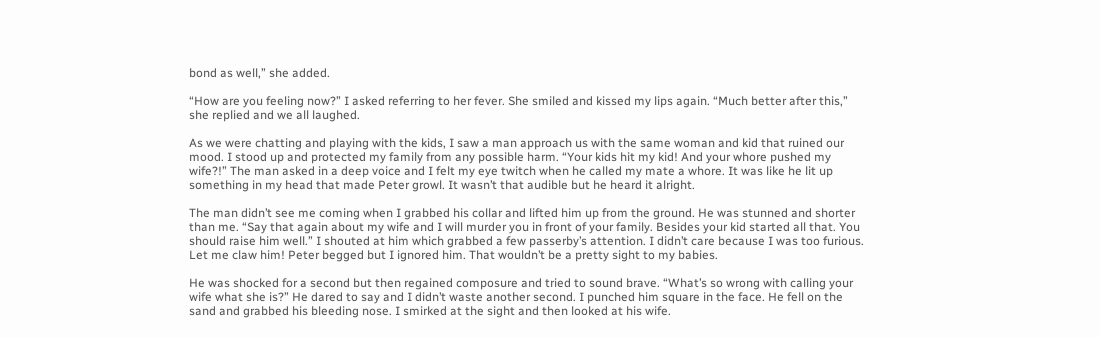bond as well,” she added.

“How are you feeling now?” I asked referring to her fever. She smiled and kissed my lips again. “Much better after this,” she replied and we all laughed.

As we were chatting and playing with the kids, I saw a man approach us with the same woman and kid that ruined our mood. I stood up and protected my family from any possible harm. “Your kids hit my kid! And your whore pushed my wife?!” The man asked in a deep voice and I felt my eye twitch when he called my mate a whore. It was like he lit up something in my head that made Peter growl. It wasn’t that audible but he heard it alright.

The man didn’t see me coming when I grabbed his collar and lifted him up from the ground. He was stunned and shorter than me. “Say that again about my wife and I will murder you in front of your family. Besides your kid started all that. You should raise him well.” I shouted at him which grabbed a few passerby’s attention. I didn’t care because I was too furious. Let me claw him! Peter begged but I ignored him. That wouldn’t be a pretty sight to my babies.

He was shocked for a second but then regained composure and tried to sound brave. “What’s so wrong with calling your wife what she is?” He dared to say and I didn’t waste another second. I punched him square in the face. He fell on the sand and grabbed his bleeding nose. I smirked at the sight and then looked at his wife.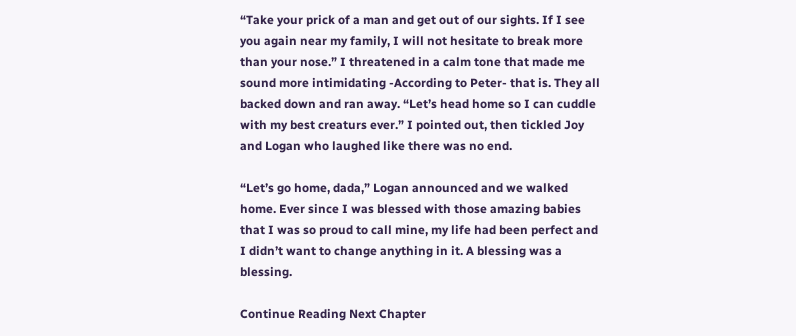“Take your prick of a man and get out of our sights. If I see you again near my family, I will not hesitate to break more than your nose.” I threatened in a calm tone that made me sound more intimidating -According to Peter- that is. They all backed down and ran away. “Let’s head home so I can cuddle with my best creaturs ever.” I pointed out, then tickled Joy and Logan who laughed like there was no end.

“Let’s go home, dada,” Logan announced and we walked home. Ever since I was blessed with those amazing babies that I was so proud to call mine, my life had been perfect and I didn’t want to change anything in it. A blessing was a blessing.

Continue Reading Next Chapter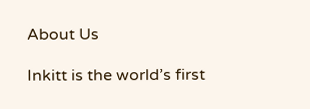About Us

Inkitt is the world’s first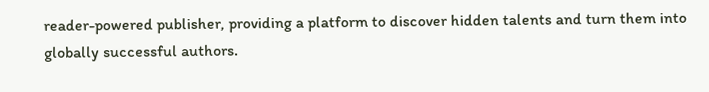reader-powered publisher, providing a platform to discover hidden talents and turn them into globally successful authors.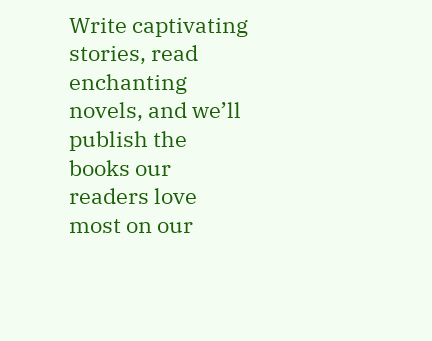Write captivating stories, read enchanting novels, and we’ll publish the books our readers love most on our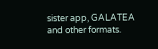sister app, GALATEA and other formats.